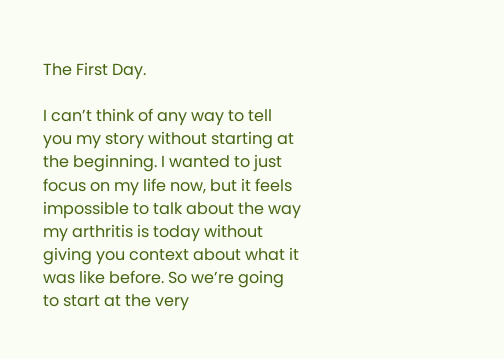The First Day.

I can’t think of any way to tell you my story without starting at the beginning. I wanted to just focus on my life now, but it feels impossible to talk about the way my arthritis is today without giving you context about what it was like before. So we’re going to start at the very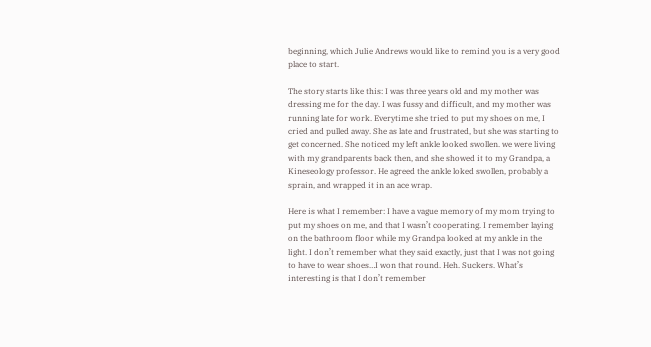beginning, which Julie Andrews would like to remind you is a very good place to start.

The story starts like this: I was three years old and my mother was dressing me for the day. I was fussy and difficult, and my mother was running late for work. Everytime she tried to put my shoes on me, I cried and pulled away. She as late and frustrated, but she was starting to get concerned. She noticed my left ankle looked swollen. we were living with my grandparents back then, and she showed it to my Grandpa, a Kineseology professor. He agreed the ankle loked swollen, probably a sprain, and wrapped it in an ace wrap.

Here is what I remember: I have a vague memory of my mom trying to put my shoes on me, and that I wasn’t cooperating. I remember laying on the bathroom floor while my Grandpa looked at my ankle in the light. I don’t remember what they said exactly, just that I was not going to have to wear shoes…I won that round. Heh. Suckers. What’s interesting is that I don’t remember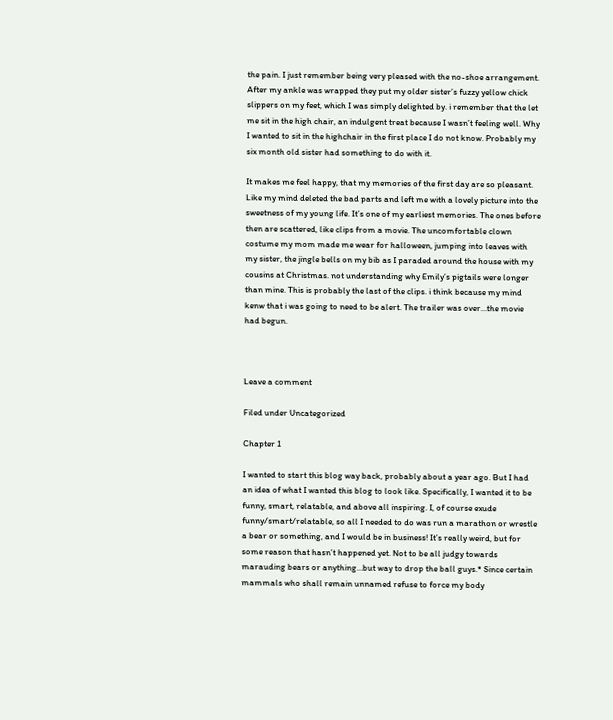the pain. I just remember being very pleased with the no-shoe arrangement. After my ankle was wrapped they put my older sister’s fuzzy yellow chick slippers on my feet, which I was simply delighted by. i remember that the let me sit in the high chair, an indulgent treat because I wasn’t feeling well. Why I wanted to sit in the highchair in the first place I do not know. Probably my six month old sister had something to do with it.

It makes me feel happy, that my memories of the first day are so pleasant. Like my mind deleted the bad parts and left me with a lovely picture into the sweetness of my young life. It’s one of my earliest memories. The ones before then are scattered, like clips from a movie. The uncomfortable clown costume my mom made me wear for halloween, jumping into leaves with my sister, the jingle bells on my bib as I paraded around the house with my cousins at Christmas. not understanding why Emily’s pigtails were longer than mine. This is probably the last of the clips. i think because my mind kenw that i was going to need to be alert. The trailer was over…the movie had begun.



Leave a comment

Filed under Uncategorized

Chapter 1

I wanted to start this blog way back, probably about a year ago. But I had an idea of what I wanted this blog to look like. Specifically, I wanted it to be funny, smart, relatable, and above all inspiring. I, of course exude funny/smart/relatable, so all I needed to do was run a marathon or wrestle a bear or something, and I would be in business! It’s really weird, but for some reason that hasn’t happened yet. Not to be all judgy towards marauding bears or anything…but way to drop the ball guys.* Since certain mammals who shall remain unnamed refuse to force my body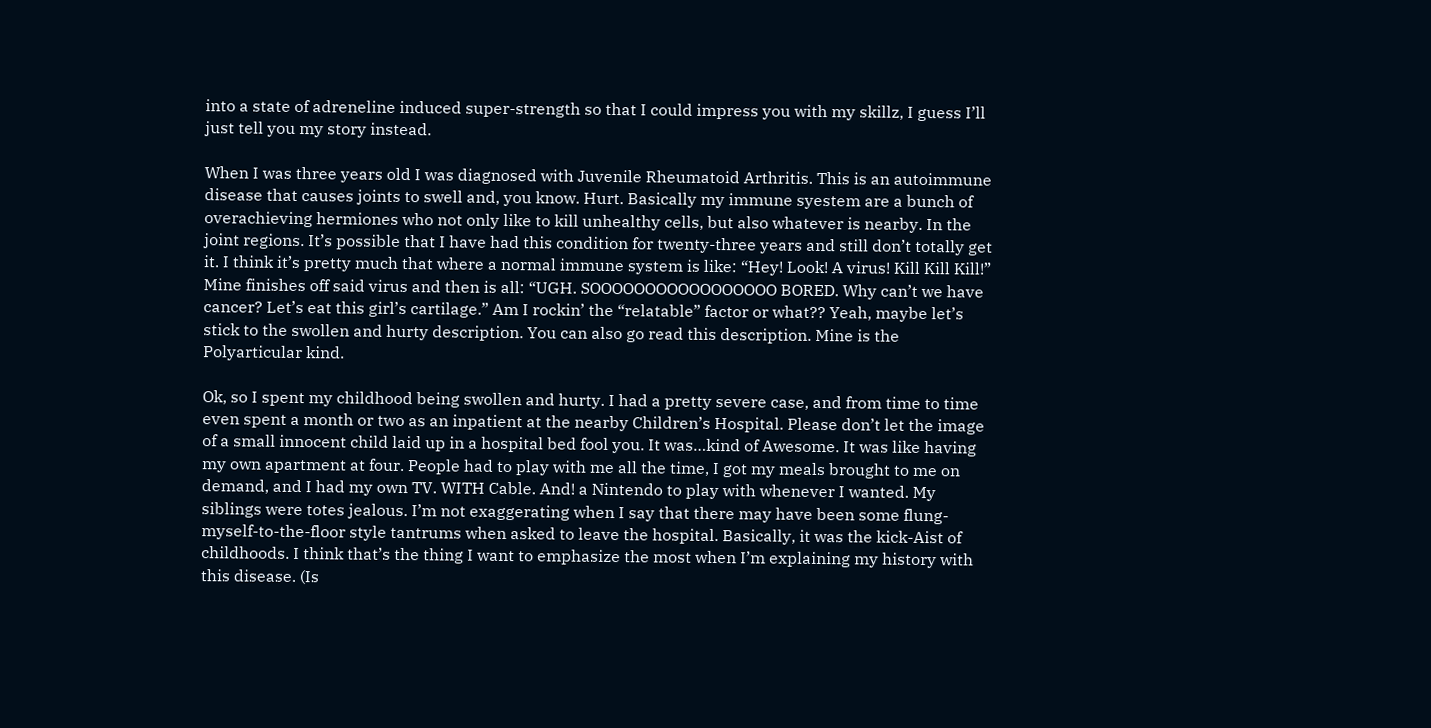into a state of adreneline induced super-strength so that I could impress you with my skillz, I guess I’ll just tell you my story instead.

When I was three years old I was diagnosed with Juvenile Rheumatoid Arthritis. This is an autoimmune disease that causes joints to swell and, you know. Hurt. Basically my immune syestem are a bunch of overachieving hermiones who not only like to kill unhealthy cells, but also whatever is nearby. In the joint regions. It’s possible that I have had this condition for twenty-three years and still don’t totally get it. I think it’s pretty much that where a normal immune system is like: “Hey! Look! A virus! Kill Kill Kill!” Mine finishes off said virus and then is all: “UGH. SOOOOOOOOOOOOOOOOO BORED. Why can’t we have cancer? Let’s eat this girl’s cartilage.” Am I rockin’ the “relatable” factor or what?? Yeah, maybe let’s stick to the swollen and hurty description. You can also go read this description. Mine is the Polyarticular kind.

Ok, so I spent my childhood being swollen and hurty. I had a pretty severe case, and from time to time even spent a month or two as an inpatient at the nearby Children’s Hospital. Please don’t let the image of a small innocent child laid up in a hospital bed fool you. It was…kind of Awesome. It was like having my own apartment at four. People had to play with me all the time, I got my meals brought to me on demand, and I had my own TV. WITH Cable. And! a Nintendo to play with whenever I wanted. My siblings were totes jealous. I’m not exaggerating when I say that there may have been some flung-myself-to-the-floor style tantrums when asked to leave the hospital. Basically, it was the kick-Aist of childhoods. I think that’s the thing I want to emphasize the most when I’m explaining my history with this disease. (Is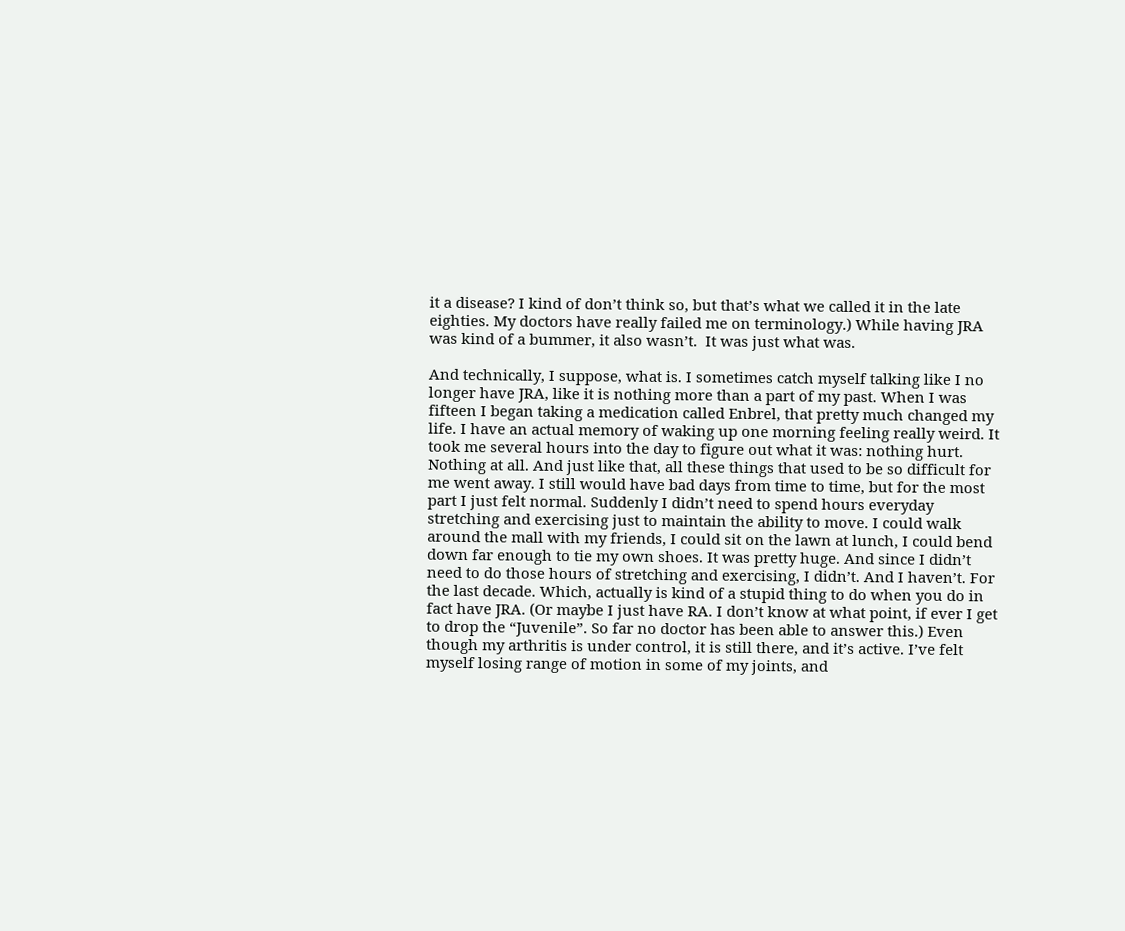it a disease? I kind of don’t think so, but that’s what we called it in the late eighties. My doctors have really failed me on terminology.) While having JRA was kind of a bummer, it also wasn’t.  It was just what was.

And technically, I suppose, what is. I sometimes catch myself talking like I no longer have JRA, like it is nothing more than a part of my past. When I was fifteen I began taking a medication called Enbrel, that pretty much changed my life. I have an actual memory of waking up one morning feeling really weird. It took me several hours into the day to figure out what it was: nothing hurt. Nothing at all. And just like that, all these things that used to be so difficult for me went away. I still would have bad days from time to time, but for the most part I just felt normal. Suddenly I didn’t need to spend hours everyday stretching and exercising just to maintain the ability to move. I could walk around the mall with my friends, I could sit on the lawn at lunch, I could bend down far enough to tie my own shoes. It was pretty huge. And since I didn’t need to do those hours of stretching and exercising, I didn’t. And I haven’t. For the last decade. Which, actually is kind of a stupid thing to do when you do in fact have JRA. (Or maybe I just have RA. I don’t know at what point, if ever I get to drop the “Juvenile”. So far no doctor has been able to answer this.) Even though my arthritis is under control, it is still there, and it’s active. I’ve felt myself losing range of motion in some of my joints, and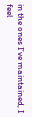in the ones I’ve maintained, I feel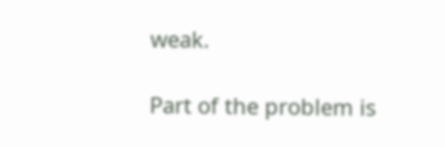weak.

Part of the problem is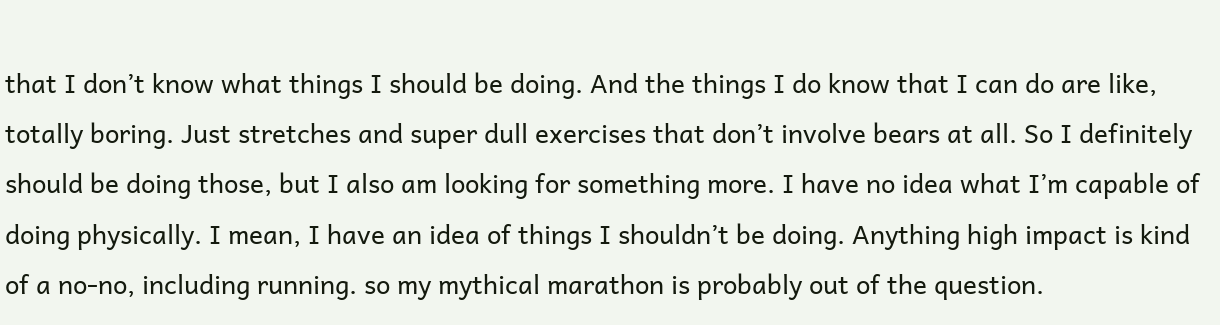that I don’t know what things I should be doing. And the things I do know that I can do are like, totally boring. Just stretches and super dull exercises that don’t involve bears at all. So I definitely should be doing those, but I also am looking for something more. I have no idea what I’m capable of doing physically. I mean, I have an idea of things I shouldn’t be doing. Anything high impact is kind of a no-no, including running. so my mythical marathon is probably out of the question.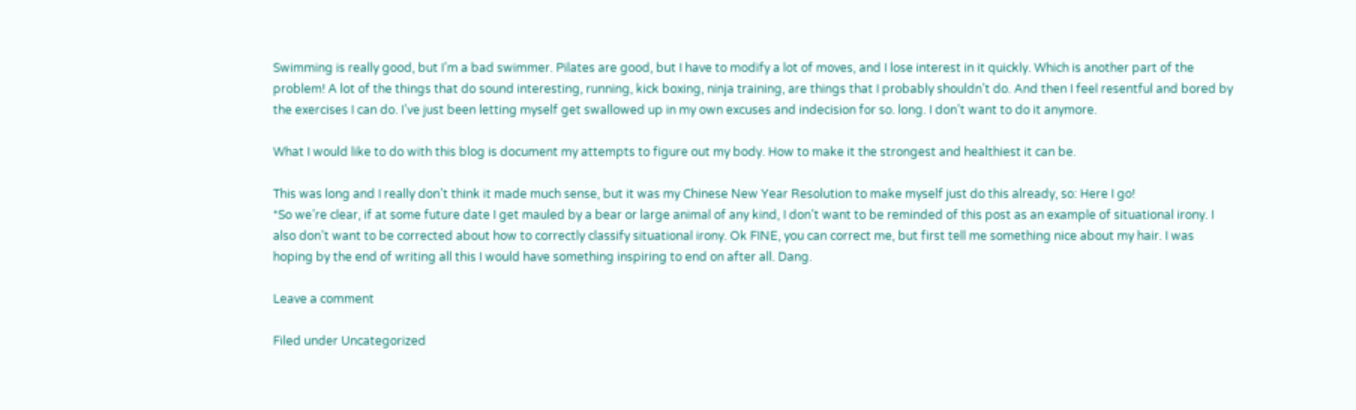Swimming is really good, but I’m a bad swimmer. Pilates are good, but I have to modify a lot of moves, and I lose interest in it quickly. Which is another part of the problem! A lot of the things that do sound interesting, running, kick boxing, ninja training, are things that I probably shouldn’t do. And then I feel resentful and bored by the exercises I can do. I’ve just been letting myself get swallowed up in my own excuses and indecision for so. long. I don’t want to do it anymore.

What I would like to do with this blog is document my attempts to figure out my body. How to make it the strongest and healthiest it can be.

This was long and I really don’t think it made much sense, but it was my Chinese New Year Resolution to make myself just do this already, so: Here I go!
*So we’re clear, if at some future date I get mauled by a bear or large animal of any kind, I don’t want to be reminded of this post as an example of situational irony. I also don’t want to be corrected about how to correctly classify situational irony. Ok FINE, you can correct me, but first tell me something nice about my hair. I was hoping by the end of writing all this I would have something inspiring to end on after all. Dang.

Leave a comment

Filed under Uncategorized